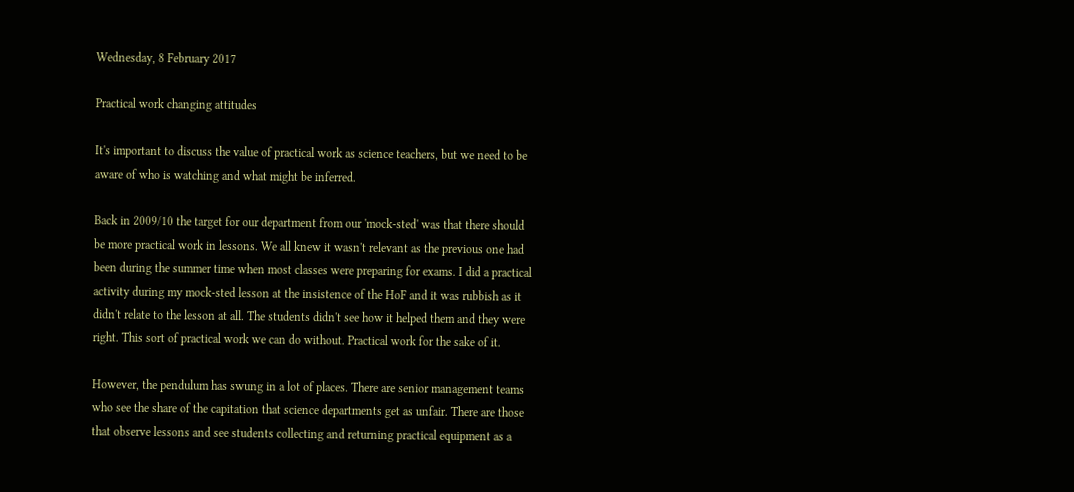Wednesday, 8 February 2017

Practical work changing attitudes

It's important to discuss the value of practical work as science teachers, but we need to be aware of who is watching and what might be inferred.

Back in 2009/10 the target for our department from our 'mock-sted' was that there should be more practical work in lessons. We all knew it wasn't relevant as the previous one had been during the summer time when most classes were preparing for exams. I did a practical activity during my mock-sted lesson at the insistence of the HoF and it was rubbish as it didn't relate to the lesson at all. The students didn't see how it helped them and they were right. This sort of practical work we can do without. Practical work for the sake of it.

However, the pendulum has swung in a lot of places. There are senior management teams who see the share of the capitation that science departments get as unfair. There are those that observe lessons and see students collecting and returning practical equipment as a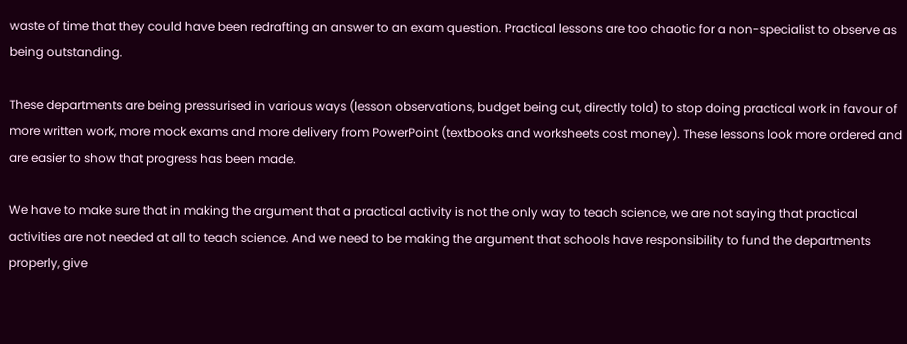waste of time that they could have been redrafting an answer to an exam question. Practical lessons are too chaotic for a non-specialist to observe as being outstanding.

These departments are being pressurised in various ways (lesson observations, budget being cut, directly told) to stop doing practical work in favour of more written work, more mock exams and more delivery from PowerPoint (textbooks and worksheets cost money). These lessons look more ordered and are easier to show that progress has been made.

We have to make sure that in making the argument that a practical activity is not the only way to teach science, we are not saying that practical activities are not needed at all to teach science. And we need to be making the argument that schools have responsibility to fund the departments properly, give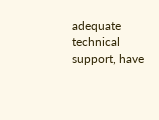adequate technical support, have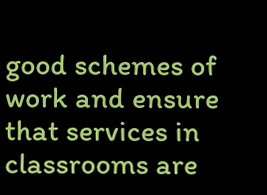good schemes of work and ensure that services in classrooms are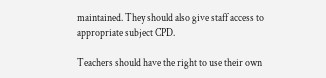maintained. They should also give staff access to appropriate subject CPD.

Teachers should have the right to use their own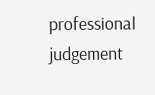professional judgement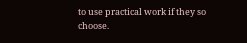to use practical work if they so choose.